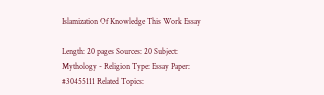Islamization Of Knowledge This Work Essay

Length: 20 pages Sources: 20 Subject: Mythology - Religion Type: Essay Paper: #30455111 Related Topics: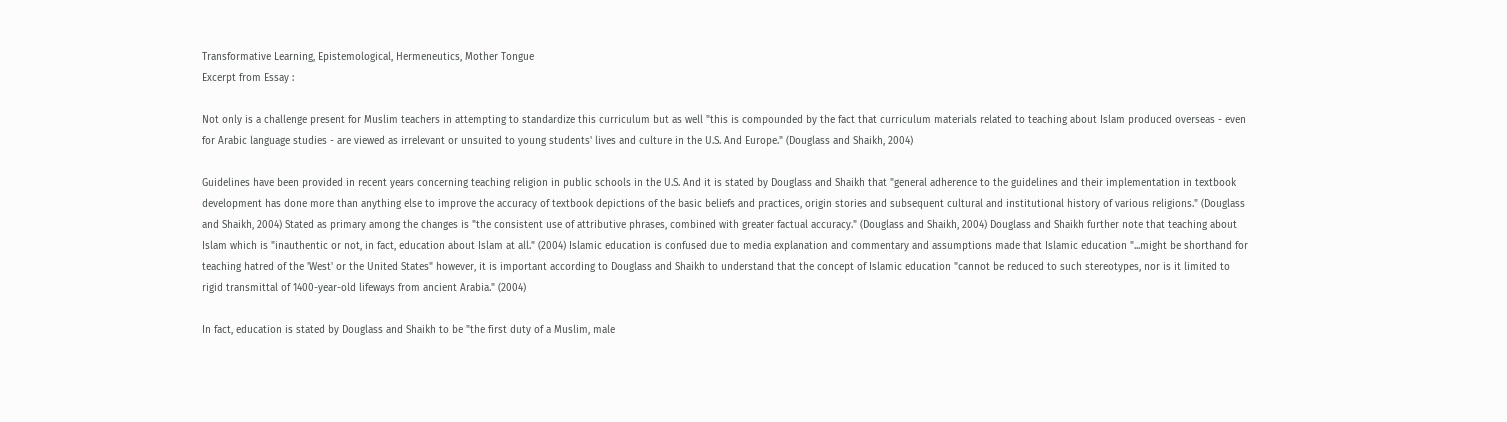Transformative Learning, Epistemological, Hermeneutics, Mother Tongue
Excerpt from Essay :

Not only is a challenge present for Muslim teachers in attempting to standardize this curriculum but as well "this is compounded by the fact that curriculum materials related to teaching about Islam produced overseas - even for Arabic language studies - are viewed as irrelevant or unsuited to young students' lives and culture in the U.S. And Europe." (Douglass and Shaikh, 2004)

Guidelines have been provided in recent years concerning teaching religion in public schools in the U.S. And it is stated by Douglass and Shaikh that "general adherence to the guidelines and their implementation in textbook development has done more than anything else to improve the accuracy of textbook depictions of the basic beliefs and practices, origin stories and subsequent cultural and institutional history of various religions." (Douglass and Shaikh, 2004) Stated as primary among the changes is "the consistent use of attributive phrases, combined with greater factual accuracy." (Douglass and Shaikh, 2004) Douglass and Shaikh further note that teaching about Islam which is "inauthentic or not, in fact, education about Islam at all." (2004) Islamic education is confused due to media explanation and commentary and assumptions made that Islamic education "...might be shorthand for teaching hatred of the 'West' or the United States" however, it is important according to Douglass and Shaikh to understand that the concept of Islamic education "cannot be reduced to such stereotypes, nor is it limited to rigid transmittal of 1400-year-old lifeways from ancient Arabia." (2004)

In fact, education is stated by Douglass and Shaikh to be "the first duty of a Muslim, male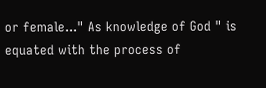or female..." As knowledge of God " is equated with the process of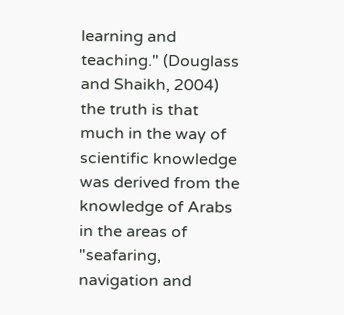learning and teaching." (Douglass and Shaikh, 2004) the truth is that much in the way of scientific knowledge was derived from the knowledge of Arabs in the areas of "seafaring, navigation and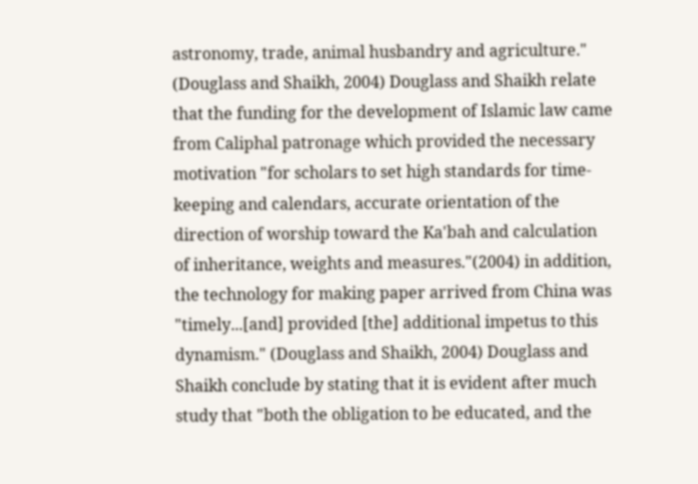astronomy, trade, animal husbandry and agriculture." (Douglass and Shaikh, 2004) Douglass and Shaikh relate that the funding for the development of Islamic law came from Caliphal patronage which provided the necessary motivation "for scholars to set high standards for time-keeping and calendars, accurate orientation of the direction of worship toward the Ka'bah and calculation of inheritance, weights and measures."(2004) in addition, the technology for making paper arrived from China was "timely...[and] provided [the] additional impetus to this dynamism." (Douglass and Shaikh, 2004) Douglass and Shaikh conclude by stating that it is evident after much study that "both the obligation to be educated, and the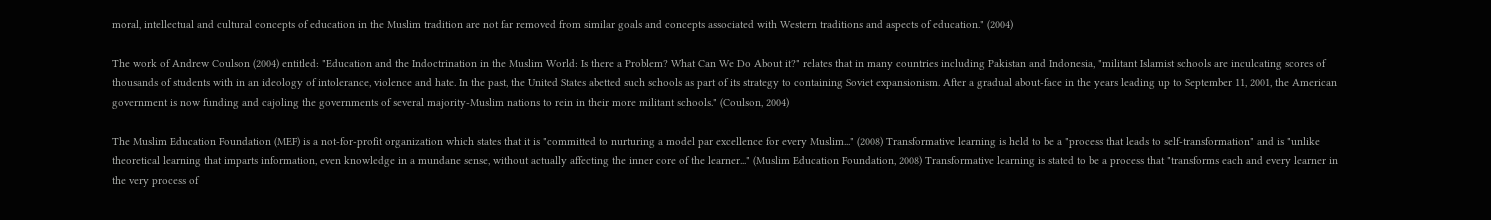moral, intellectual and cultural concepts of education in the Muslim tradition are not far removed from similar goals and concepts associated with Western traditions and aspects of education." (2004)

The work of Andrew Coulson (2004) entitled: "Education and the Indoctrination in the Muslim World: Is there a Problem? What Can We Do About it?" relates that in many countries including Pakistan and Indonesia, "militant Islamist schools are inculcating scores of thousands of students with in an ideology of intolerance, violence and hate. In the past, the United States abetted such schools as part of its strategy to containing Soviet expansionism. After a gradual about-face in the years leading up to September 11, 2001, the American government is now funding and cajoling the governments of several majority-Muslim nations to rein in their more militant schools." (Coulson, 2004)

The Muslim Education Foundation (MEF) is a not-for-profit organization which states that it is "committed to nurturing a model par excellence for every Muslim..." (2008) Transformative learning is held to be a "process that leads to self-transformation" and is "unlike theoretical learning that imparts information, even knowledge in a mundane sense, without actually affecting the inner core of the learner..." (Muslim Education Foundation, 2008) Transformative learning is stated to be a process that "transforms each and every learner in the very process of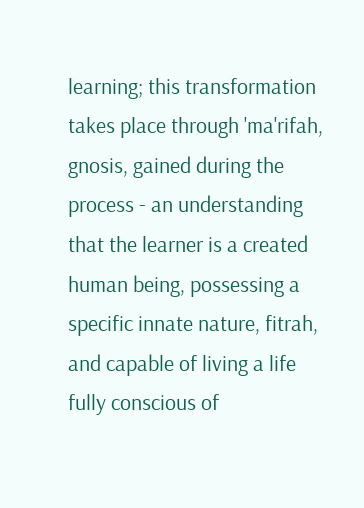learning; this transformation takes place through 'ma'rifah, gnosis, gained during the process - an understanding that the learner is a created human being, possessing a specific innate nature, fitrah, and capable of living a life fully conscious of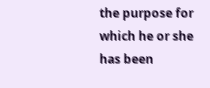the purpose for which he or she has been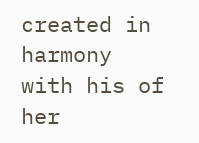created in harmony with his of her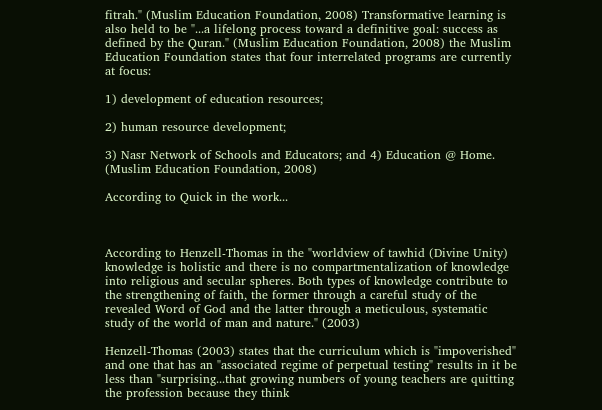fitrah." (Muslim Education Foundation, 2008) Transformative learning is also held to be "...a lifelong process toward a definitive goal: success as defined by the Quran." (Muslim Education Foundation, 2008) the Muslim Education Foundation states that four interrelated programs are currently at focus:

1) development of education resources;

2) human resource development;

3) Nasr Network of Schools and Educators; and 4) Education @ Home. (Muslim Education Foundation, 2008)

According to Quick in the work...



According to Henzell-Thomas in the "worldview of tawhid (Divine Unity) knowledge is holistic and there is no compartmentalization of knowledge into religious and secular spheres. Both types of knowledge contribute to the strengthening of faith, the former through a careful study of the revealed Word of God and the latter through a meticulous, systematic study of the world of man and nature." (2003)

Henzell-Thomas (2003) states that the curriculum which is "impoverished" and one that has an "associated regime of perpetual testing" results in it be less than "surprising...that growing numbers of young teachers are quitting the profession because they think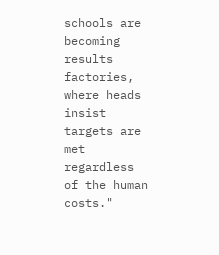schools are becoming results factories, where heads insist targets are met regardless of the human costs."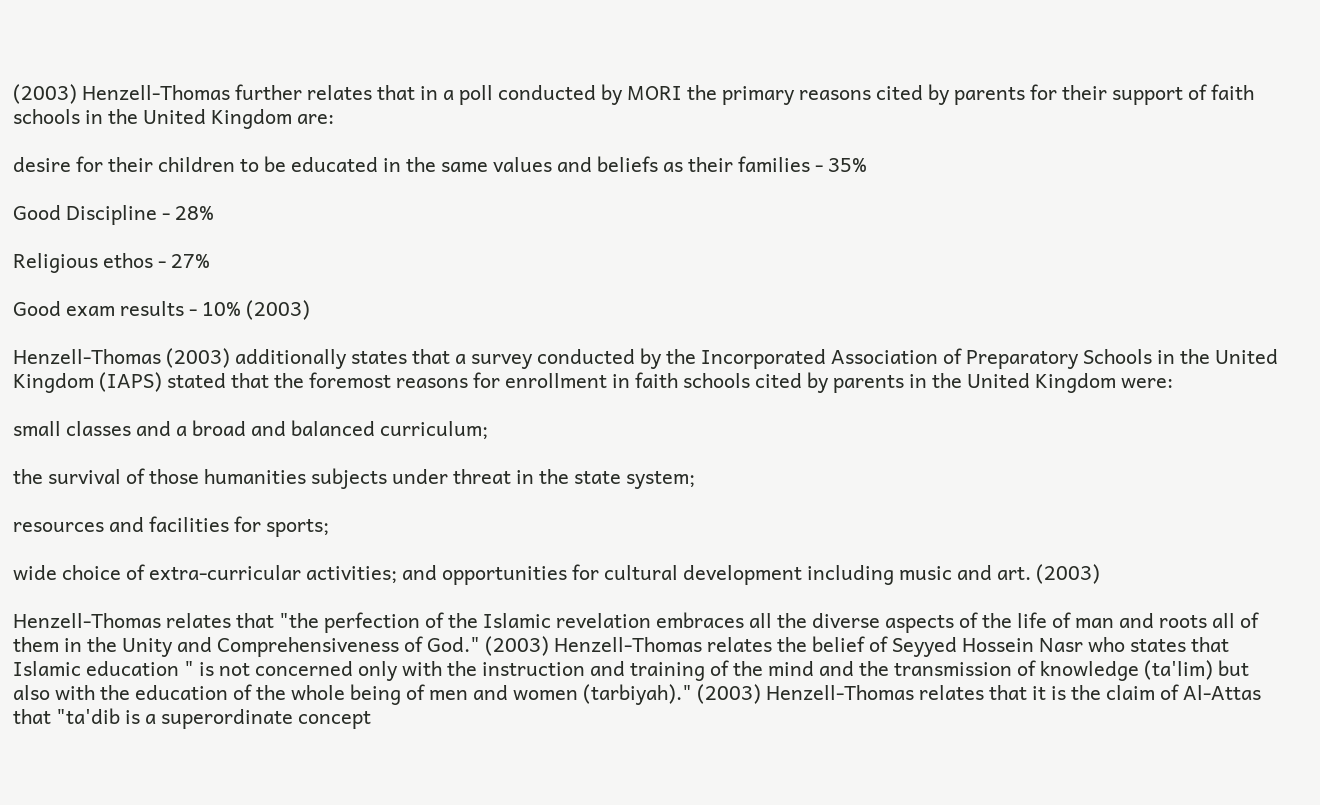(2003) Henzell-Thomas further relates that in a poll conducted by MORI the primary reasons cited by parents for their support of faith schools in the United Kingdom are:

desire for their children to be educated in the same values and beliefs as their families - 35%

Good Discipline - 28%

Religious ethos - 27%

Good exam results - 10% (2003)

Henzell-Thomas (2003) additionally states that a survey conducted by the Incorporated Association of Preparatory Schools in the United Kingdom (IAPS) stated that the foremost reasons for enrollment in faith schools cited by parents in the United Kingdom were:

small classes and a broad and balanced curriculum;

the survival of those humanities subjects under threat in the state system;

resources and facilities for sports;

wide choice of extra-curricular activities; and opportunities for cultural development including music and art. (2003)

Henzell-Thomas relates that "the perfection of the Islamic revelation embraces all the diverse aspects of the life of man and roots all of them in the Unity and Comprehensiveness of God." (2003) Henzell-Thomas relates the belief of Seyyed Hossein Nasr who states that Islamic education " is not concerned only with the instruction and training of the mind and the transmission of knowledge (ta'lim) but also with the education of the whole being of men and women (tarbiyah)." (2003) Henzell-Thomas relates that it is the claim of Al-Attas that "ta'dib is a superordinate concept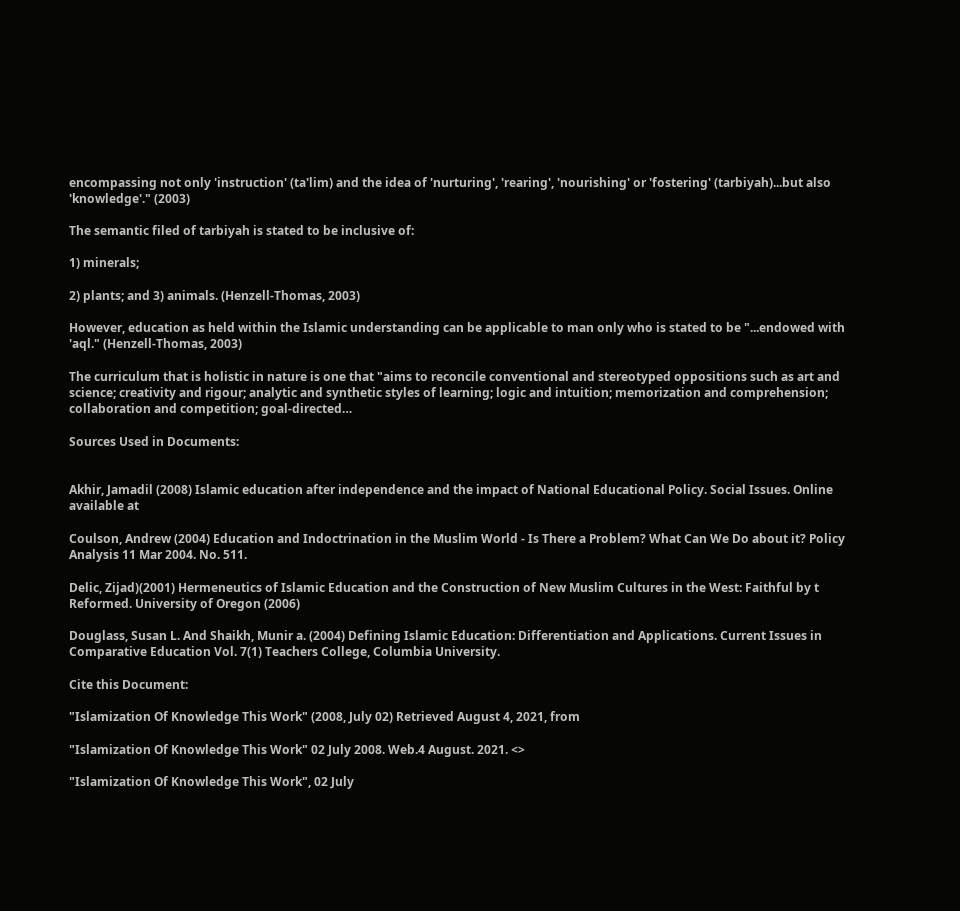encompassing not only 'instruction' (ta'lim) and the idea of 'nurturing', 'rearing', 'nourishing' or 'fostering' (tarbiyah)...but also 'knowledge'." (2003)

The semantic filed of tarbiyah is stated to be inclusive of:

1) minerals;

2) plants; and 3) animals. (Henzell-Thomas, 2003)

However, education as held within the Islamic understanding can be applicable to man only who is stated to be "...endowed with 'aql." (Henzell-Thomas, 2003)

The curriculum that is holistic in nature is one that "aims to reconcile conventional and stereotyped oppositions such as art and science; creativity and rigour; analytic and synthetic styles of learning; logic and intuition; memorization and comprehension; collaboration and competition; goal-directed…

Sources Used in Documents:


Akhir, Jamadil (2008) Islamic education after independence and the impact of National Educational Policy. Social Issues. Online available at

Coulson, Andrew (2004) Education and Indoctrination in the Muslim World - Is There a Problem? What Can We Do about it? Policy Analysis 11 Mar 2004. No. 511.

Delic, Zijad)(2001) Hermeneutics of Islamic Education and the Construction of New Muslim Cultures in the West: Faithful by t Reformed. University of Oregon (2006)

Douglass, Susan L. And Shaikh, Munir a. (2004) Defining Islamic Education: Differentiation and Applications. Current Issues in Comparative Education Vol. 7(1) Teachers College, Columbia University.

Cite this Document:

"Islamization Of Knowledge This Work" (2008, July 02) Retrieved August 4, 2021, from

"Islamization Of Knowledge This Work" 02 July 2008. Web.4 August. 2021. <>

"Islamization Of Knowledge This Work", 02 July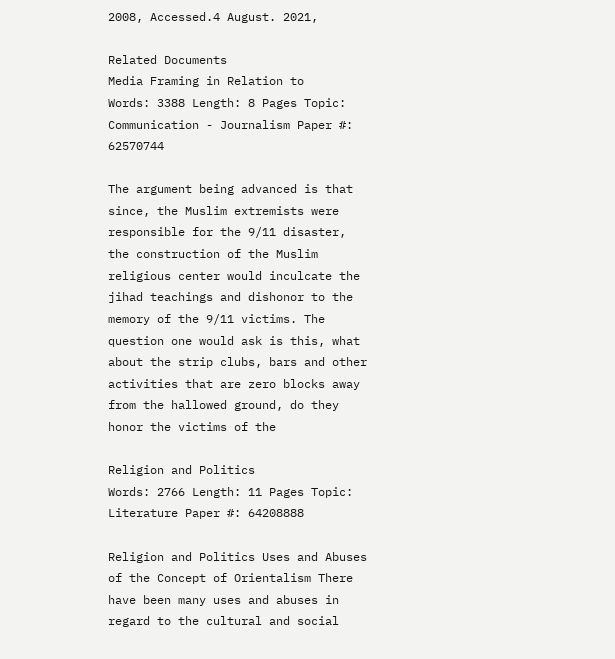2008, Accessed.4 August. 2021,

Related Documents
Media Framing in Relation to
Words: 3388 Length: 8 Pages Topic: Communication - Journalism Paper #: 62570744

The argument being advanced is that since, the Muslim extremists were responsible for the 9/11 disaster, the construction of the Muslim religious center would inculcate the jihad teachings and dishonor to the memory of the 9/11 victims. The question one would ask is this, what about the strip clubs, bars and other activities that are zero blocks away from the hallowed ground, do they honor the victims of the

Religion and Politics
Words: 2766 Length: 11 Pages Topic: Literature Paper #: 64208888

Religion and Politics Uses and Abuses of the Concept of Orientalism There have been many uses and abuses in regard to the cultural and social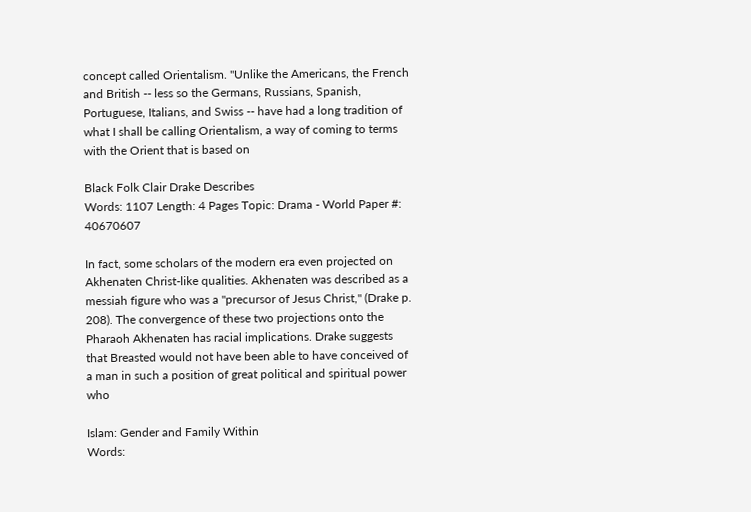concept called Orientalism. "Unlike the Americans, the French and British -- less so the Germans, Russians, Spanish, Portuguese, Italians, and Swiss -- have had a long tradition of what I shall be calling Orientalism, a way of coming to terms with the Orient that is based on

Black Folk Clair Drake Describes
Words: 1107 Length: 4 Pages Topic: Drama - World Paper #: 40670607

In fact, some scholars of the modern era even projected on Akhenaten Christ-like qualities. Akhenaten was described as a messiah figure who was a "precursor of Jesus Christ," (Drake p. 208). The convergence of these two projections onto the Pharaoh Akhenaten has racial implications. Drake suggests that Breasted would not have been able to have conceived of a man in such a position of great political and spiritual power who

Islam: Gender and Family Within
Words: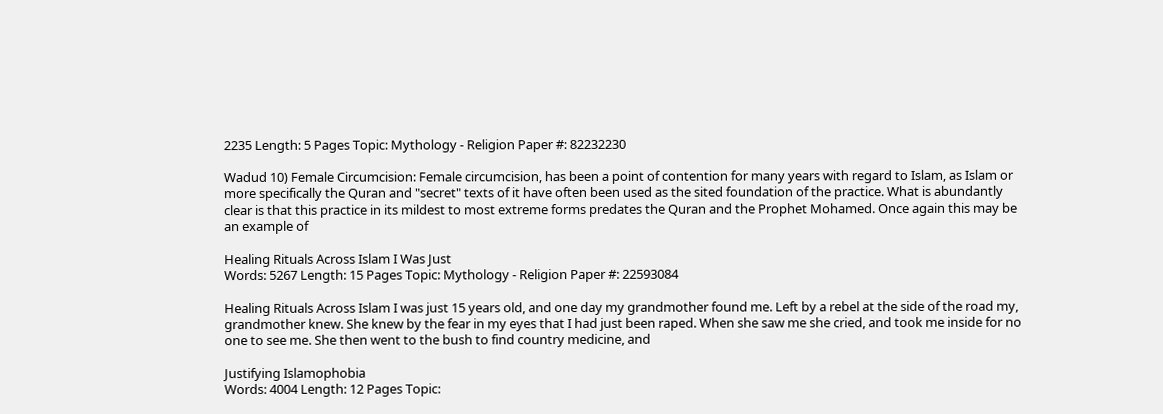2235 Length: 5 Pages Topic: Mythology - Religion Paper #: 82232230

Wadud 10) Female Circumcision: Female circumcision, has been a point of contention for many years with regard to Islam, as Islam or more specifically the Quran and "secret" texts of it have often been used as the sited foundation of the practice. What is abundantly clear is that this practice in its mildest to most extreme forms predates the Quran and the Prophet Mohamed. Once again this may be an example of

Healing Rituals Across Islam I Was Just
Words: 5267 Length: 15 Pages Topic: Mythology - Religion Paper #: 22593084

Healing Rituals Across Islam I was just 15 years old, and one day my grandmother found me. Left by a rebel at the side of the road my, grandmother knew. She knew by the fear in my eyes that I had just been raped. When she saw me she cried, and took me inside for no one to see me. She then went to the bush to find country medicine, and

Justifying Islamophobia
Words: 4004 Length: 12 Pages Topic: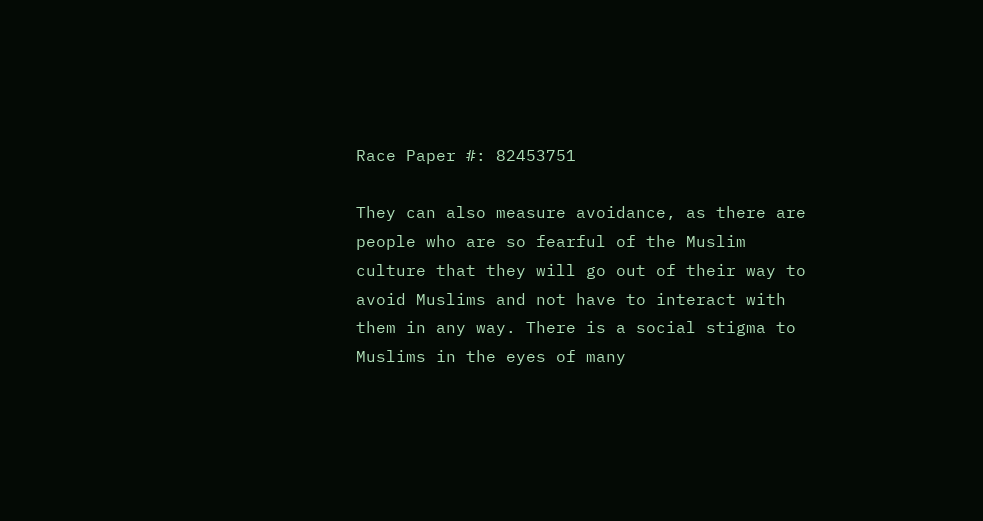Race Paper #: 82453751

They can also measure avoidance, as there are people who are so fearful of the Muslim culture that they will go out of their way to avoid Muslims and not have to interact with them in any way. There is a social stigma to Muslims in the eyes of many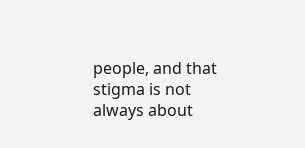people, and that stigma is not always about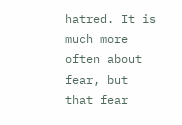hatred. It is much more often about fear, but that fear